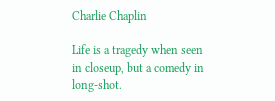Charlie Chaplin

Life is a tragedy when seen in closeup, but a comedy in long-shot.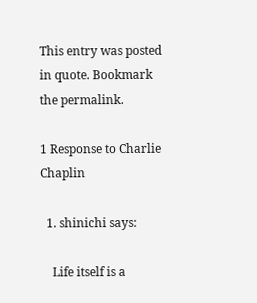This entry was posted in quote. Bookmark the permalink.

1 Response to Charlie Chaplin

  1. shinichi says:

    Life itself is a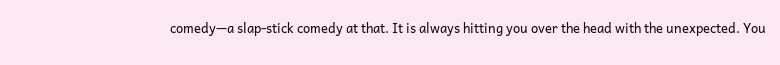comedy—a slap-stick comedy at that. It is always hitting you over the head with the unexpected. You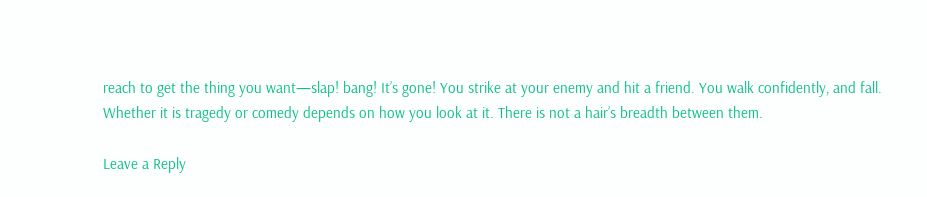reach to get the thing you want—slap! bang! It’s gone! You strike at your enemy and hit a friend. You walk confidently, and fall. Whether it is tragedy or comedy depends on how you look at it. There is not a hair’s breadth between them.

Leave a Reply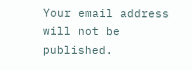Your email address will not be published.